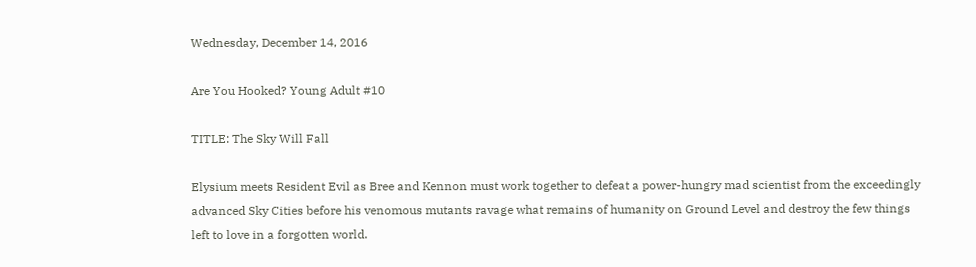Wednesday, December 14, 2016

Are You Hooked? Young Adult #10

TITLE: The Sky Will Fall

Elysium meets Resident Evil as Bree and Kennon must work together to defeat a power-hungry mad scientist from the exceedingly advanced Sky Cities before his venomous mutants ravage what remains of humanity on Ground Level and destroy the few things left to love in a forgotten world.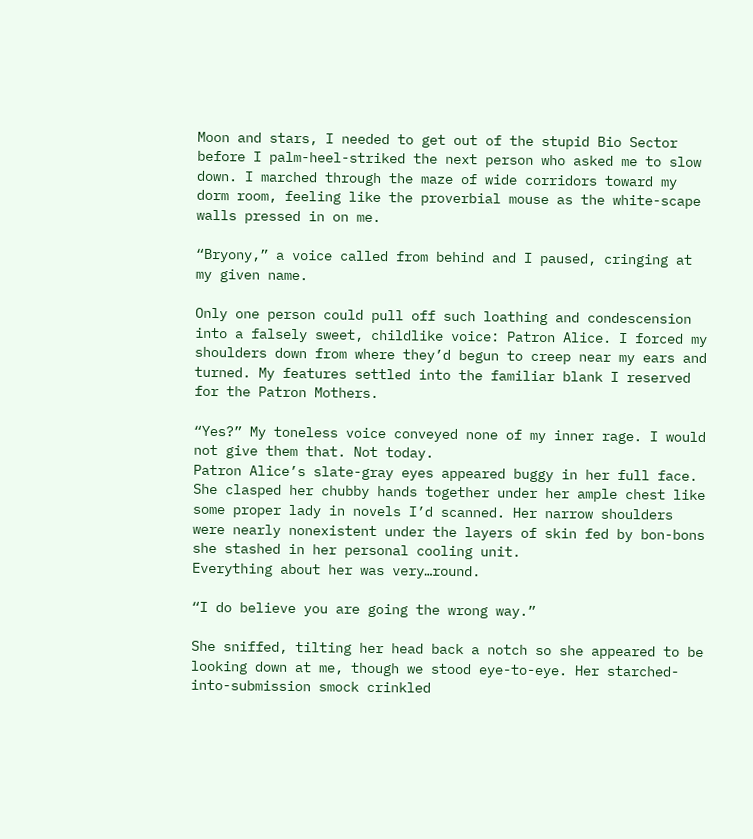Moon and stars, I needed to get out of the stupid Bio Sector before I palm-heel-striked the next person who asked me to slow down. I marched through the maze of wide corridors toward my dorm room, feeling like the proverbial mouse as the white-scape walls pressed in on me.

“Bryony,” a voice called from behind and I paused, cringing at my given name.

Only one person could pull off such loathing and condescension into a falsely sweet, childlike voice: Patron Alice. I forced my shoulders down from where they’d begun to creep near my ears and turned. My features settled into the familiar blank I reserved for the Patron Mothers.

“Yes?” My toneless voice conveyed none of my inner rage. I would not give them that. Not today.
Patron Alice’s slate-gray eyes appeared buggy in her full face. She clasped her chubby hands together under her ample chest like some proper lady in novels I’d scanned. Her narrow shoulders were nearly nonexistent under the layers of skin fed by bon-bons she stashed in her personal cooling unit.
Everything about her was very…round.

“I do believe you are going the wrong way.”

She sniffed, tilting her head back a notch so she appeared to be looking down at me, though we stood eye-to-eye. Her starched-into-submission smock crinkled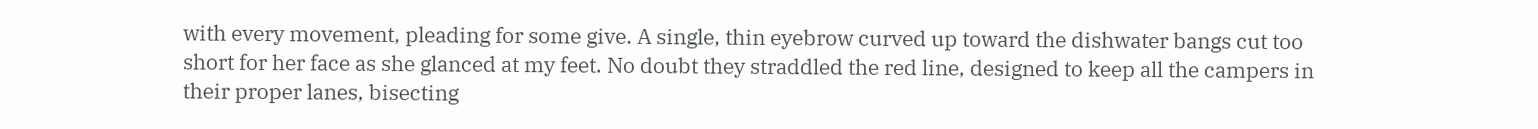with every movement, pleading for some give. A single, thin eyebrow curved up toward the dishwater bangs cut too short for her face as she glanced at my feet. No doubt they straddled the red line, designed to keep all the campers in their proper lanes, bisecting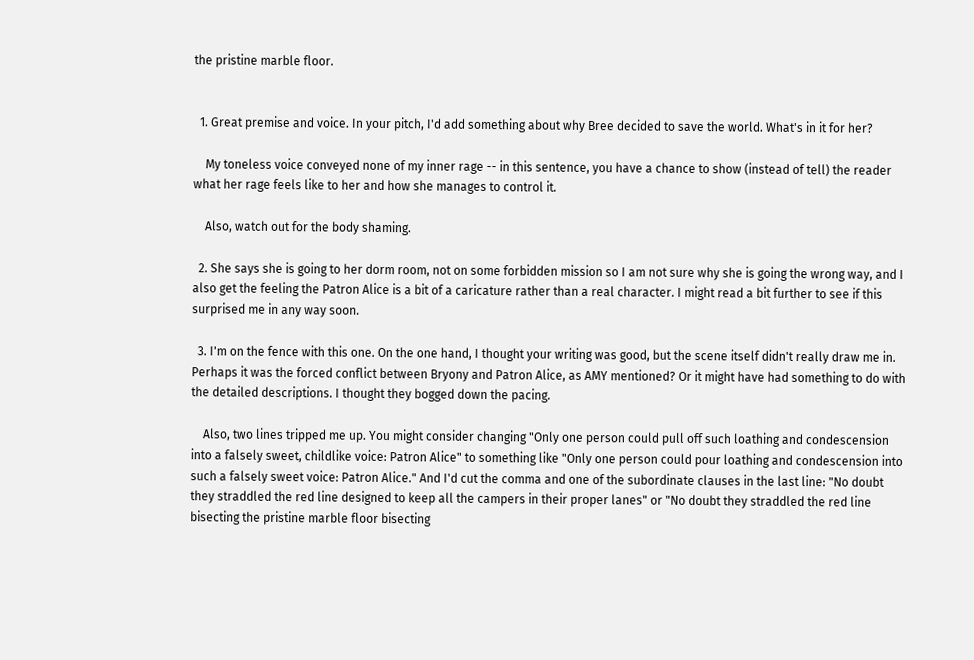the pristine marble floor.


  1. Great premise and voice. In your pitch, I'd add something about why Bree decided to save the world. What's in it for her?

    My toneless voice conveyed none of my inner rage -- in this sentence, you have a chance to show (instead of tell) the reader what her rage feels like to her and how she manages to control it.

    Also, watch out for the body shaming.

  2. She says she is going to her dorm room, not on some forbidden mission so I am not sure why she is going the wrong way, and I also get the feeling the Patron Alice is a bit of a caricature rather than a real character. I might read a bit further to see if this surprised me in any way soon.

  3. I'm on the fence with this one. On the one hand, I thought your writing was good, but the scene itself didn't really draw me in. Perhaps it was the forced conflict between Bryony and Patron Alice, as AMY mentioned? Or it might have had something to do with the detailed descriptions. I thought they bogged down the pacing.

    Also, two lines tripped me up. You might consider changing "Only one person could pull off such loathing and condescension into a falsely sweet, childlike voice: Patron Alice" to something like "Only one person could pour loathing and condescension into such a falsely sweet voice: Patron Alice." And I'd cut the comma and one of the subordinate clauses in the last line: "No doubt they straddled the red line designed to keep all the campers in their proper lanes" or "No doubt they straddled the red line bisecting the pristine marble floor bisecting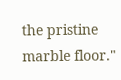the pristine marble floor."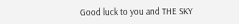Good luck to you and THE SKY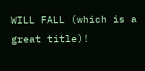WILL FALL (which is a great title)!